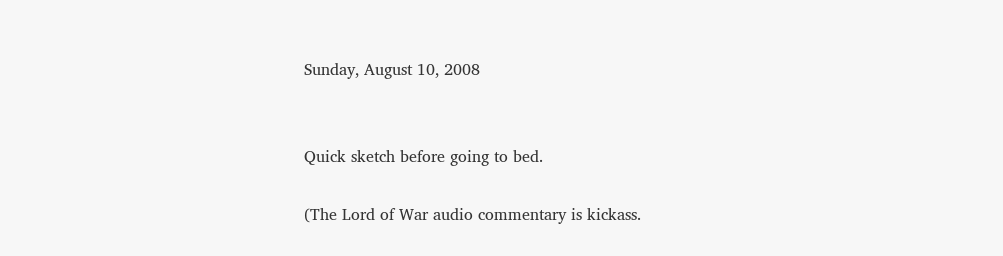Sunday, August 10, 2008


Quick sketch before going to bed.

(The Lord of War audio commentary is kickass.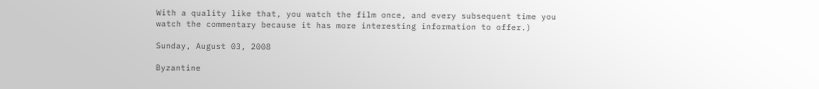With a quality like that, you watch the film once, and every subsequent time you watch the commentary because it has more interesting information to offer.)

Sunday, August 03, 2008

Byzantine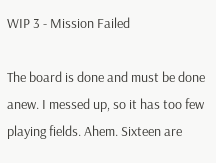WIP 3 - Mission Failed

The board is done and must be done anew. I messed up, so it has too few playing fields. Ahem. Sixteen are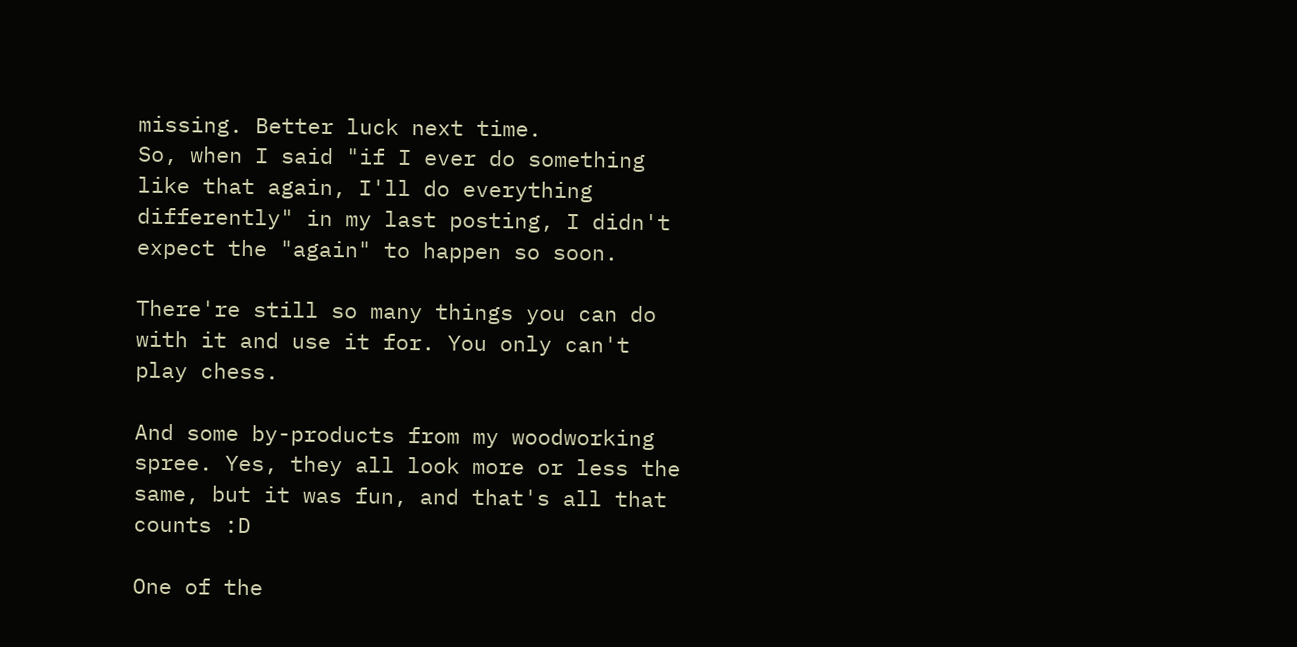missing. Better luck next time.
So, when I said "if I ever do something like that again, I'll do everything differently" in my last posting, I didn't expect the "again" to happen so soon.

There're still so many things you can do with it and use it for. You only can't play chess.

And some by-products from my woodworking spree. Yes, they all look more or less the same, but it was fun, and that's all that counts :D

One of the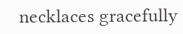necklaces gracefully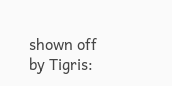shown off by Tigris: